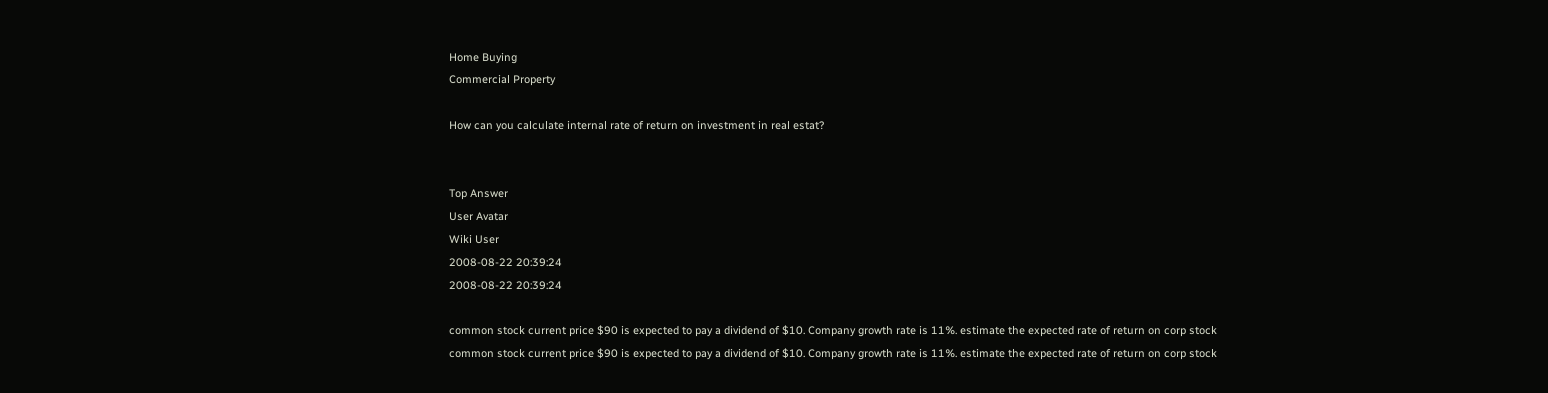Home Buying
Commercial Property

How can you calculate internal rate of return on investment in real estat?


Top Answer
User Avatar
Wiki User
2008-08-22 20:39:24
2008-08-22 20:39:24

common stock current price $90 is expected to pay a dividend of $10. Company growth rate is 11%. estimate the expected rate of return on corp stock common stock current price $90 is expected to pay a dividend of $10. Company growth rate is 11%. estimate the expected rate of return on corp stock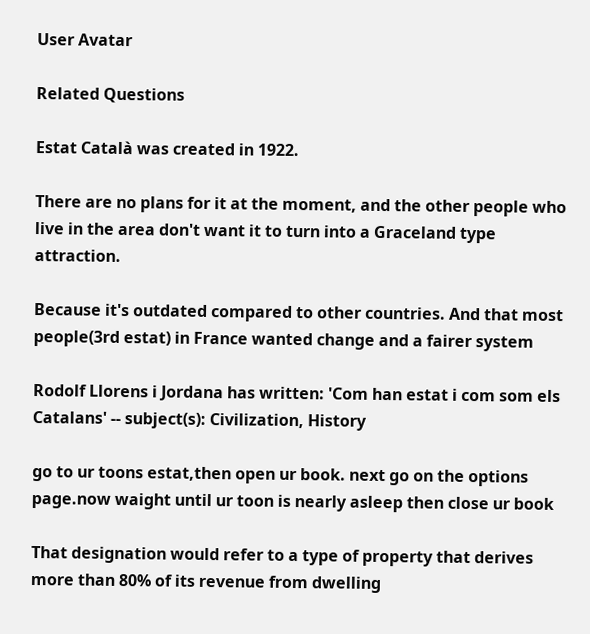User Avatar

Related Questions

Estat Català was created in 1922.

There are no plans for it at the moment, and the other people who live in the area don't want it to turn into a Graceland type attraction.

Because it's outdated compared to other countries. And that most people(3rd estat) in France wanted change and a fairer system

Rodolf Llorens i Jordana has written: 'Com han estat i com som els Catalans' -- subject(s): Civilization, History

go to ur toons estat,then open ur book. next go on the options page.now waight until ur toon is nearly asleep then close ur book

That designation would refer to a type of property that derives more than 80% of its revenue from dwelling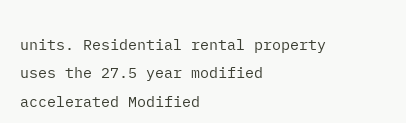units. Residential rental property uses the 27.5 year modified accelerated Modified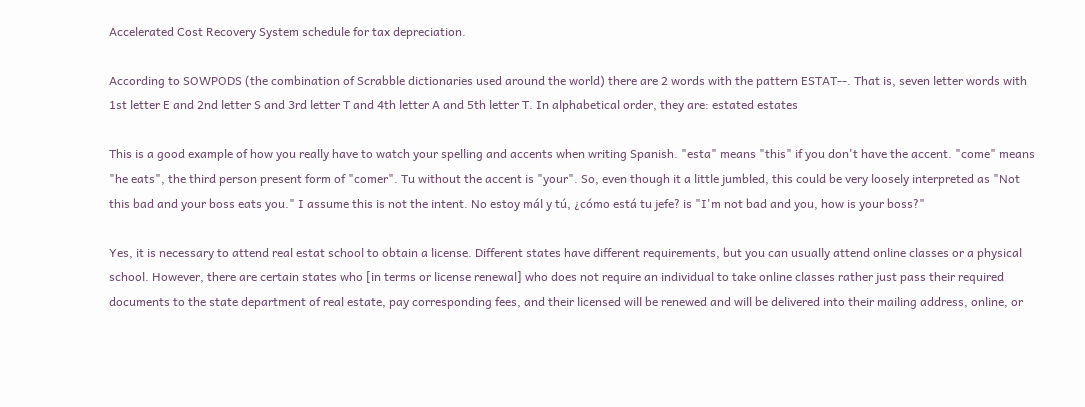Accelerated Cost Recovery System schedule for tax depreciation.

According to SOWPODS (the combination of Scrabble dictionaries used around the world) there are 2 words with the pattern ESTAT--. That is, seven letter words with 1st letter E and 2nd letter S and 3rd letter T and 4th letter A and 5th letter T. In alphabetical order, they are: estated estates

This is a good example of how you really have to watch your spelling and accents when writing Spanish. "esta" means "this" if you don't have the accent. "come" means "he eats", the third person present form of "comer". Tu without the accent is "your". So, even though it a little jumbled, this could be very loosely interpreted as "Not this bad and your boss eats you." I assume this is not the intent. No estoy mál y tú, ¿cómo está tu jefe? is "I'm not bad and you, how is your boss?"

Yes, it is necessary to attend real estat school to obtain a license. Different states have different requirements, but you can usually attend online classes or a physical school. However, there are certain states who [in terms or license renewal] who does not require an individual to take online classes rather just pass their required documents to the state department of real estate, pay corresponding fees, and their licensed will be renewed and will be delivered into their mailing address, online, or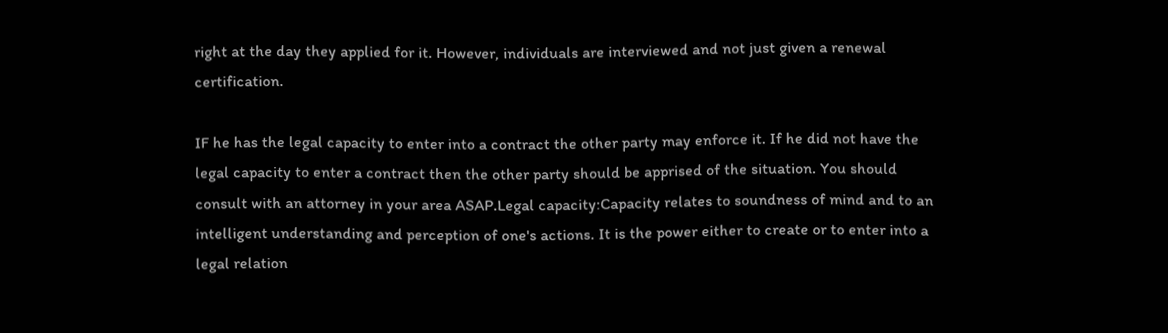right at the day they applied for it. However, individuals are interviewed and not just given a renewal certification.

IF he has the legal capacity to enter into a contract the other party may enforce it. If he did not have the legal capacity to enter a contract then the other party should be apprised of the situation. You should consult with an attorney in your area ASAP.Legal capacity:Capacity relates to soundness of mind and to an intelligent understanding and perception of one's actions. It is the power either to create or to enter into a legal relation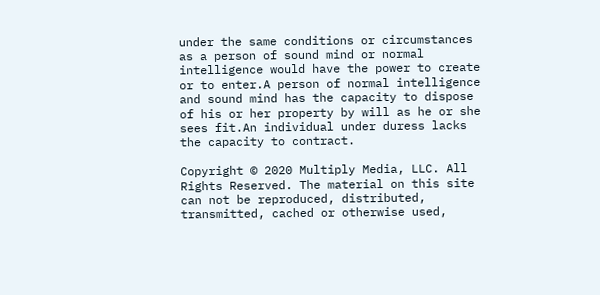under the same conditions or circumstances as a person of sound mind or normal intelligence would have the power to create or to enter.A person of normal intelligence and sound mind has the capacity to dispose of his or her property by will as he or she sees fit.An individual under duress lacks the capacity to contract.

Copyright © 2020 Multiply Media, LLC. All Rights Reserved. The material on this site can not be reproduced, distributed, transmitted, cached or otherwise used,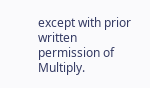except with prior written permission of Multiply.